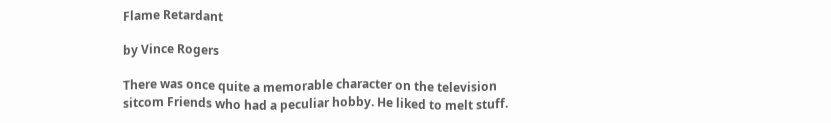Flame Retardant

by Vince Rogers

There was once quite a memorable character on the television sitcom Friends who had a peculiar hobby. He liked to melt stuff.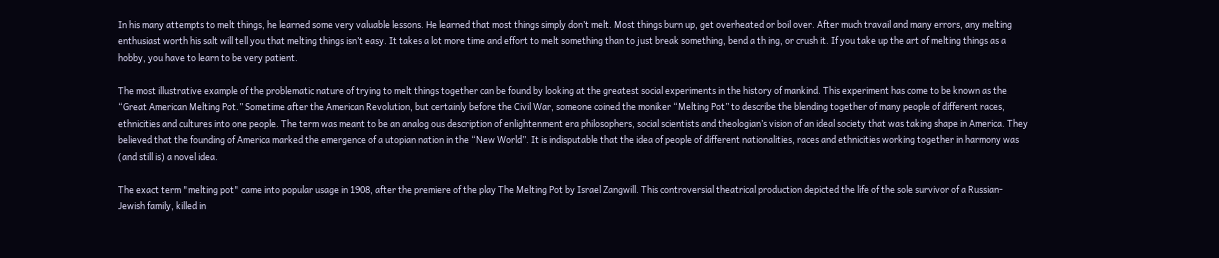In his many attempts to melt things, he learned some very valuable lessons. He learned that most things simply don’t melt. Most things burn up, get overheated or boil over. After much travail and many errors, any melting enthusiast worth his salt will tell you that melting things isn’t easy. It takes a lot more time and effort to melt something than to just break something, bend a th ing, or crush it. If you take up the art of melting things as a hobby, you have to learn to be very patient.

The most illustrative example of the problematic nature of trying to melt things together can be found by looking at the greatest social experiments in the history of mankind. This experiment has come to be known as the “Great American Melting Pot.” Sometime after the American Revolution, but certainly before the Civil War, someone coined the moniker “Melting Pot” to describe the blending together of many people of different races, ethnicities and cultures into one people. The term was meant to be an analog ous description of enlightenment era philosophers, social scientists and theologian’s vision of an ideal society that was taking shape in America. They believed that the founding of America marked the emergence of a utopian nation in the “New World”. It is indisputable that the idea of people of different nationalities, races and ethnicities working together in harmony was (and still is) a novel idea.

The exact term "melting pot" came into popular usage in 1908, after the premiere of the play The Melting Pot by Israel Zangwill. This controversial theatrical production depicted the life of the sole survivor of a Russian-Jewish family, killed in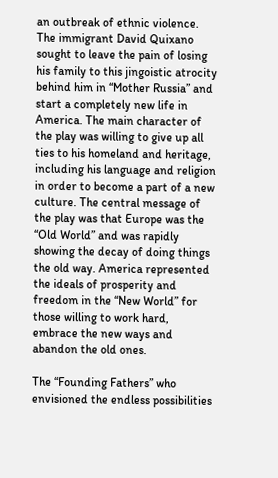an outbreak of ethnic violence. The immigrant David Quixano sought to leave the pain of losing his family to this jingoistic atrocity behind him in “Mother Russia” and start a completely new life in America. The main character of the play was willing to give up all ties to his homeland and heritage, including his language and religion in order to become a part of a new culture. The central message of the play was that Europe was the “Old World” and was rapidly showing the decay of doing things the old way. America represented the ideals of prosperity and freedom in the “New World” for those willing to work hard, embrace the new ways and abandon the old ones.

The “Founding Fathers” who envisioned the endless possibilities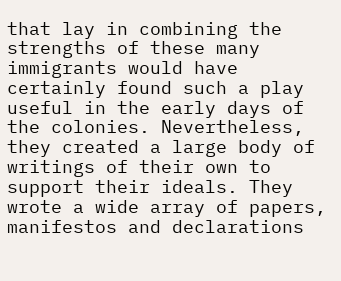that lay in combining the strengths of these many immigrants would have certainly found such a play useful in the early days of the colonies. Nevertheless, they created a large body of writings of their own to support their ideals. They wrote a wide array of papers, manifestos and declarations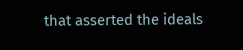that asserted the ideals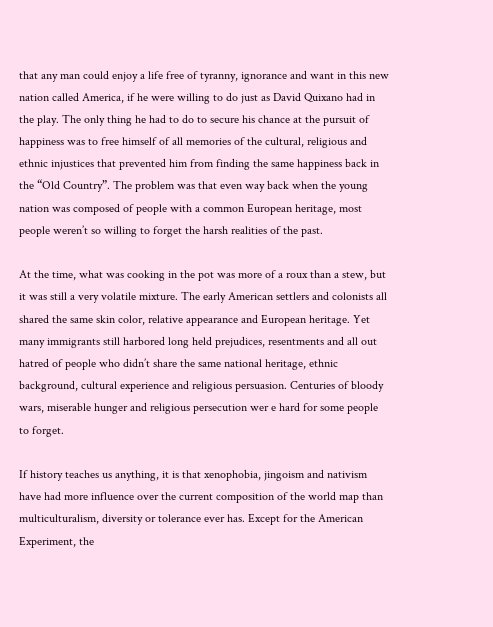that any man could enjoy a life free of tyranny, ignorance and want in this new nation called America, if he were willing to do just as David Quixano had in the play. The only thing he had to do to secure his chance at the pursuit of happiness was to free himself of all memories of the cultural, religious and ethnic injustices that prevented him from finding the same happiness back in the “Old Country”. The problem was that even way back when the young nation was composed of people with a common European heritage, most people weren’t so willing to forget the harsh realities of the past.

At the time, what was cooking in the pot was more of a roux than a stew, but it was still a very volatile mixture. The early American settlers and colonists all shared the same skin color, relative appearance and European heritage. Yet many immigrants still harbored long held prejudices, resentments and all out hatred of people who didn’t share the same national heritage, ethnic background, cultural experience and religious persuasion. Centuries of bloody wars, miserable hunger and religious persecution wer e hard for some people to forget.

If history teaches us anything, it is that xenophobia, jingoism and nativism have had more influence over the current composition of the world map than multiculturalism, diversity or tolerance ever has. Except for the American Experiment, the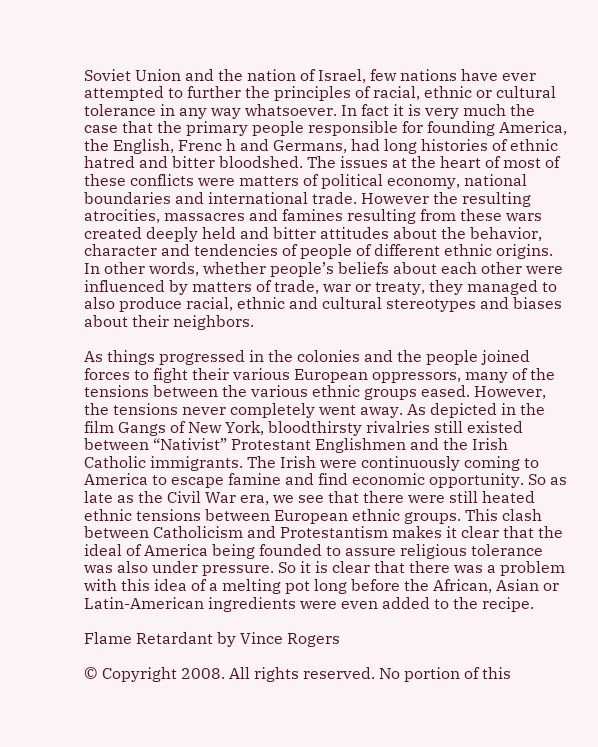Soviet Union and the nation of Israel, few nations have ever attempted to further the principles of racial, ethnic or cultural tolerance in any way whatsoever. In fact it is very much the case that the primary people responsible for founding America, the English, Frenc h and Germans, had long histories of ethnic hatred and bitter bloodshed. The issues at the heart of most of these conflicts were matters of political economy, national boundaries and international trade. However the resulting atrocities, massacres and famines resulting from these wars created deeply held and bitter attitudes about the behavior, character and tendencies of people of different ethnic origins. In other words, whether people’s beliefs about each other were influenced by matters of trade, war or treaty, they managed to also produce racial, ethnic and cultural stereotypes and biases about their neighbors.

As things progressed in the colonies and the people joined forces to fight their various European oppressors, many of the tensions between the various ethnic groups eased. However, the tensions never completely went away. As depicted in the film Gangs of New York, bloodthirsty rivalries still existed between “Nativist” Protestant Englishmen and the Irish Catholic immigrants. The Irish were continuously coming to America to escape famine and find economic opportunity. So as late as the Civil War era, we see that there were still heated ethnic tensions between European ethnic groups. This clash between Catholicism and Protestantism makes it clear that the ideal of America being founded to assure religious tolerance was also under pressure. So it is clear that there was a problem with this idea of a melting pot long before the African, Asian or Latin-American ingredients were even added to the recipe.

Flame Retardant by Vince Rogers

© Copyright 2008. All rights reserved. No portion of this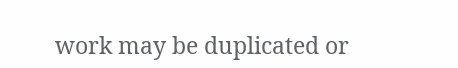work may be duplicated or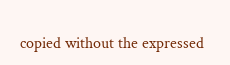copied without the expressed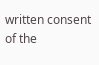written consent of the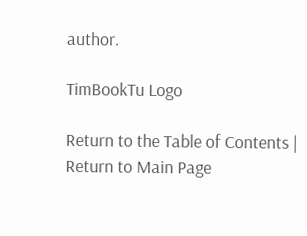author.

TimBookTu Logo

Return to the Table of Contents | Return to Main Page